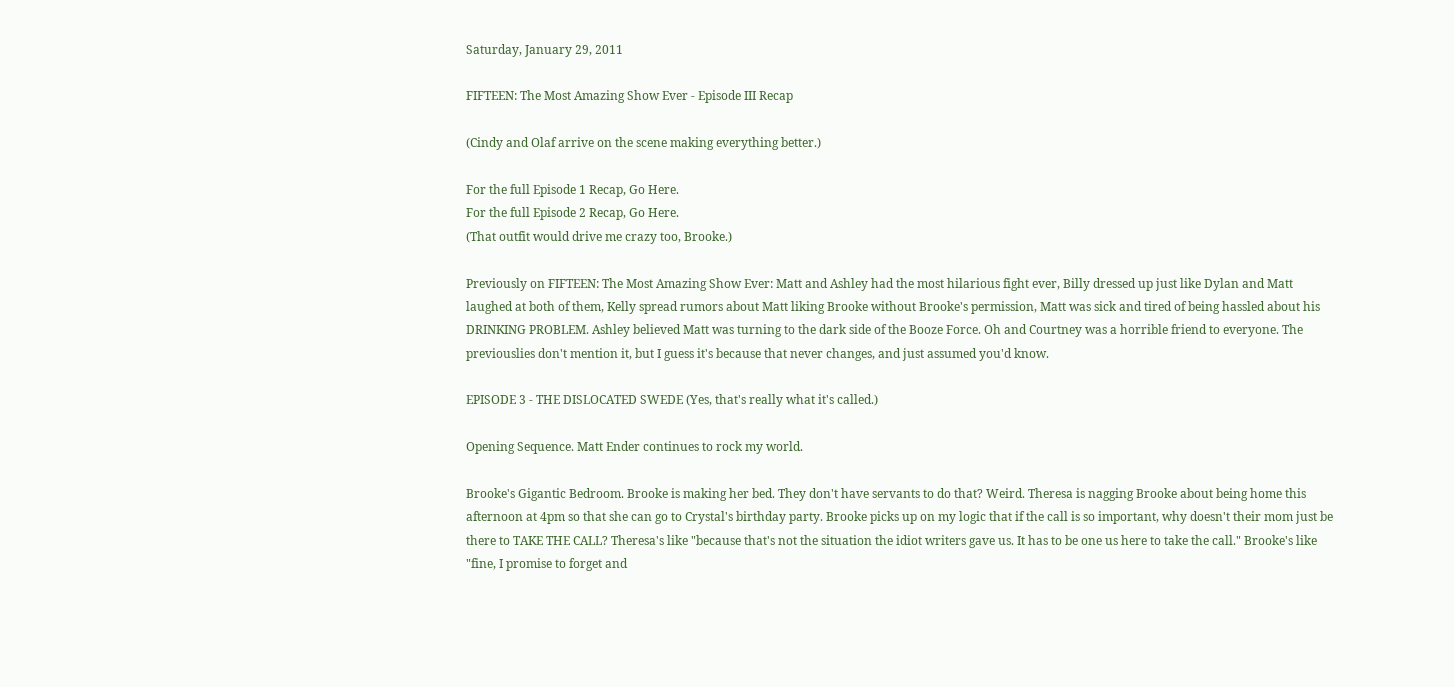Saturday, January 29, 2011

FIFTEEN: The Most Amazing Show Ever - Episode III Recap

(Cindy and Olaf arrive on the scene making everything better.)

For the full Episode 1 Recap, Go Here.
For the full Episode 2 Recap, Go Here.
(That outfit would drive me crazy too, Brooke.)

Previously on FIFTEEN: The Most Amazing Show Ever: Matt and Ashley had the most hilarious fight ever, Billy dressed up just like Dylan and Matt laughed at both of them, Kelly spread rumors about Matt liking Brooke without Brooke's permission, Matt was sick and tired of being hassled about his DRINKING PROBLEM. Ashley believed Matt was turning to the dark side of the Booze Force. Oh and Courtney was a horrible friend to everyone. The previouslies don't mention it, but I guess it's because that never changes, and just assumed you'd know.

EPISODE 3 - THE DISLOCATED SWEDE (Yes, that's really what it's called.)

Opening Sequence. Matt Ender continues to rock my world.

Brooke's Gigantic Bedroom. Brooke is making her bed. They don't have servants to do that? Weird. Theresa is nagging Brooke about being home this afternoon at 4pm so that she can go to Crystal's birthday party. Brooke picks up on my logic that if the call is so important, why doesn't their mom just be there to TAKE THE CALL? Theresa's like "because that's not the situation the idiot writers gave us. It has to be one us here to take the call." Brooke's like "fine, I promise to forget and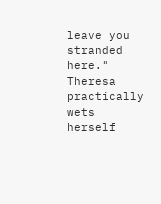leave you stranded here." Theresa practically wets herself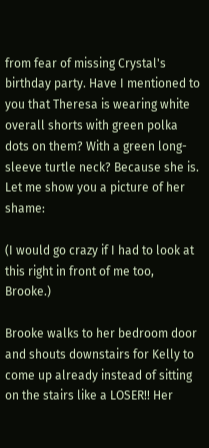from fear of missing Crystal's birthday party. Have I mentioned to you that Theresa is wearing white overall shorts with green polka dots on them? With a green long-sleeve turtle neck? Because she is. Let me show you a picture of her shame:

(I would go crazy if I had to look at this right in front of me too, Brooke.)

Brooke walks to her bedroom door and shouts downstairs for Kelly to come up already instead of sitting on the stairs like a LOSER!! Her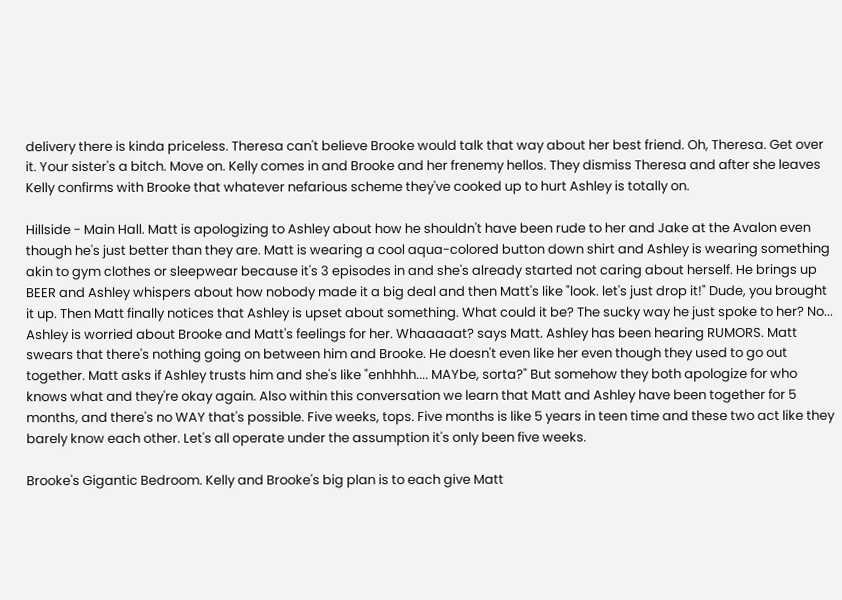delivery there is kinda priceless. Theresa can't believe Brooke would talk that way about her best friend. Oh, Theresa. Get over it. Your sister's a bitch. Move on. Kelly comes in and Brooke and her frenemy hellos. They dismiss Theresa and after she leaves Kelly confirms with Brooke that whatever nefarious scheme they've cooked up to hurt Ashley is totally on.

Hillside - Main Hall. Matt is apologizing to Ashley about how he shouldn't have been rude to her and Jake at the Avalon even though he's just better than they are. Matt is wearing a cool aqua-colored button down shirt and Ashley is wearing something akin to gym clothes or sleepwear because it's 3 episodes in and she's already started not caring about herself. He brings up BEER and Ashley whispers about how nobody made it a big deal and then Matt's like "look. let's just drop it!" Dude, you brought it up. Then Matt finally notices that Ashley is upset about something. What could it be? The sucky way he just spoke to her? No... Ashley is worried about Brooke and Matt's feelings for her. Whaaaaat? says Matt. Ashley has been hearing RUMORS. Matt swears that there's nothing going on between him and Brooke. He doesn't even like her even though they used to go out together. Matt asks if Ashley trusts him and she's like "enhhhh.... MAYbe, sorta?" But somehow they both apologize for who knows what and they're okay again. Also within this conversation we learn that Matt and Ashley have been together for 5 months, and there's no WAY that's possible. Five weeks, tops. Five months is like 5 years in teen time and these two act like they barely know each other. Let's all operate under the assumption it's only been five weeks.

Brooke's Gigantic Bedroom. Kelly and Brooke's big plan is to each give Matt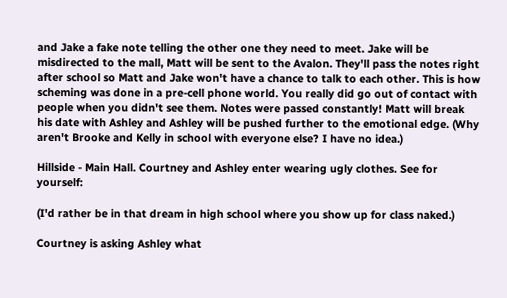and Jake a fake note telling the other one they need to meet. Jake will be misdirected to the mall, Matt will be sent to the Avalon. They'll pass the notes right after school so Matt and Jake won't have a chance to talk to each other. This is how scheming was done in a pre-cell phone world. You really did go out of contact with people when you didn't see them. Notes were passed constantly! Matt will break his date with Ashley and Ashley will be pushed further to the emotional edge. (Why aren't Brooke and Kelly in school with everyone else? I have no idea.)

Hillside - Main Hall. Courtney and Ashley enter wearing ugly clothes. See for yourself:

(I'd rather be in that dream in high school where you show up for class naked.)

Courtney is asking Ashley what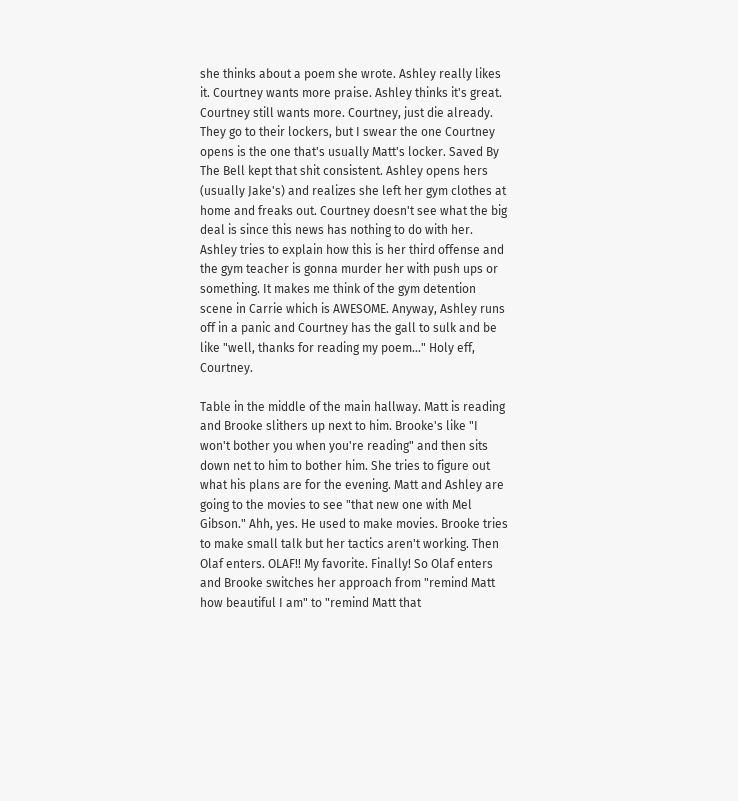she thinks about a poem she wrote. Ashley really likes it. Courtney wants more praise. Ashley thinks it's great. Courtney still wants more. Courtney, just die already. They go to their lockers, but I swear the one Courtney opens is the one that's usually Matt's locker. Saved By The Bell kept that shit consistent. Ashley opens hers (usually Jake's) and realizes she left her gym clothes at home and freaks out. Courtney doesn't see what the big deal is since this news has nothing to do with her. Ashley tries to explain how this is her third offense and the gym teacher is gonna murder her with push ups or something. It makes me think of the gym detention scene in Carrie which is AWESOME. Anyway, Ashley runs off in a panic and Courtney has the gall to sulk and be like "well, thanks for reading my poem..." Holy eff, Courtney.

Table in the middle of the main hallway. Matt is reading and Brooke slithers up next to him. Brooke's like "I won't bother you when you're reading" and then sits down net to him to bother him. She tries to figure out what his plans are for the evening. Matt and Ashley are going to the movies to see "that new one with Mel Gibson." Ahh, yes. He used to make movies. Brooke tries to make small talk but her tactics aren't working. Then Olaf enters. OLAF!! My favorite. Finally! So Olaf enters and Brooke switches her approach from "remind Matt how beautiful I am" to "remind Matt that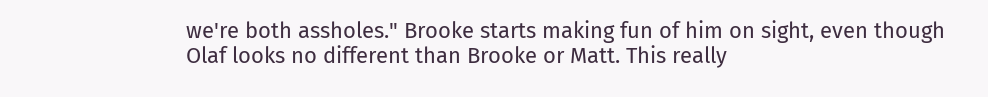we're both assholes." Brooke starts making fun of him on sight, even though Olaf looks no different than Brooke or Matt. This really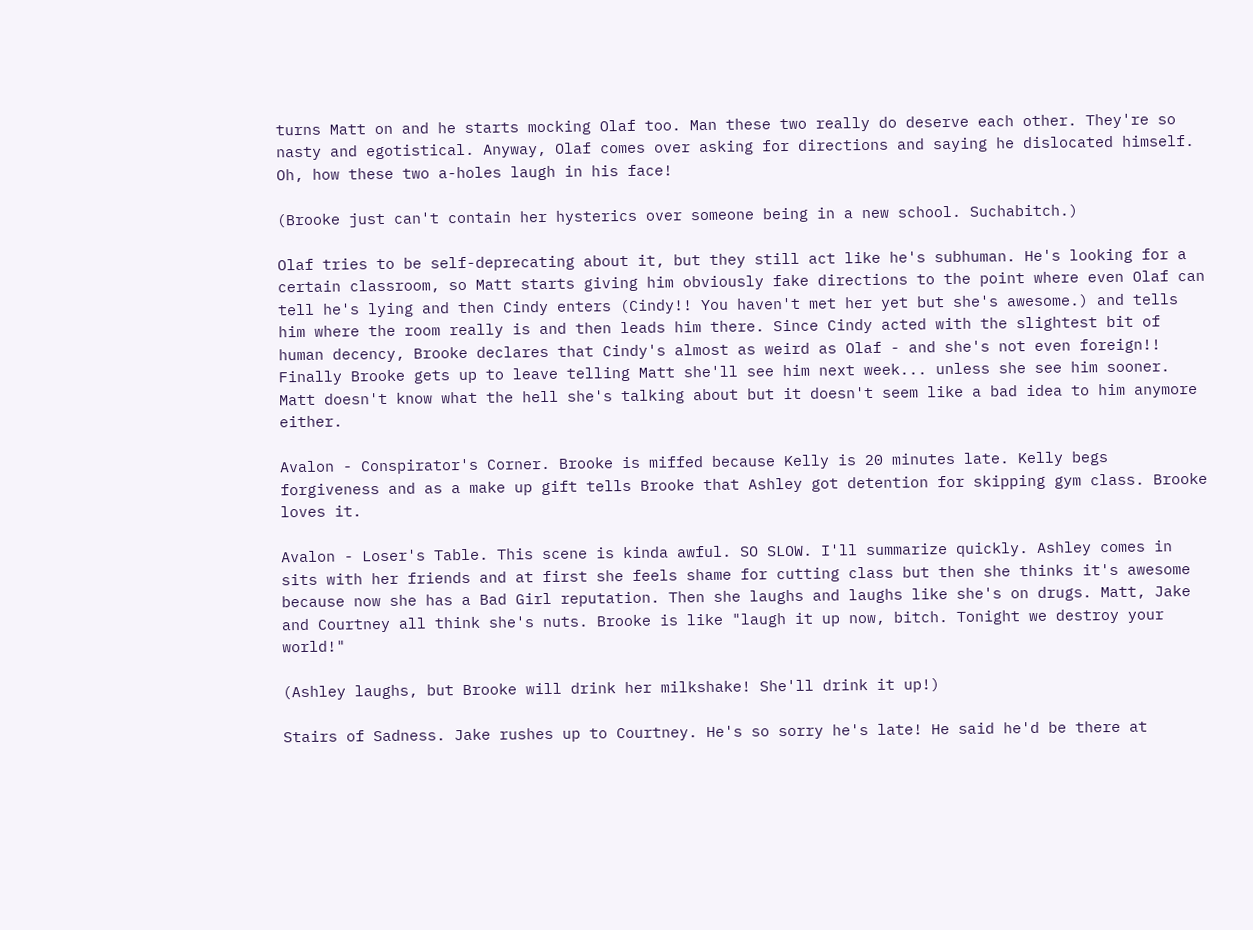turns Matt on and he starts mocking Olaf too. Man these two really do deserve each other. They're so nasty and egotistical. Anyway, Olaf comes over asking for directions and saying he dislocated himself. Oh, how these two a-holes laugh in his face!

(Brooke just can't contain her hysterics over someone being in a new school. Suchabitch.)

Olaf tries to be self-deprecating about it, but they still act like he's subhuman. He's looking for a certain classroom, so Matt starts giving him obviously fake directions to the point where even Olaf can tell he's lying and then Cindy enters (Cindy!! You haven't met her yet but she's awesome.) and tells him where the room really is and then leads him there. Since Cindy acted with the slightest bit of human decency, Brooke declares that Cindy's almost as weird as Olaf - and she's not even foreign!! Finally Brooke gets up to leave telling Matt she'll see him next week... unless she see him sooner. Matt doesn't know what the hell she's talking about but it doesn't seem like a bad idea to him anymore either.

Avalon - Conspirator's Corner. Brooke is miffed because Kelly is 20 minutes late. Kelly begs forgiveness and as a make up gift tells Brooke that Ashley got detention for skipping gym class. Brooke loves it.

Avalon - Loser's Table. This scene is kinda awful. SO SLOW. I'll summarize quickly. Ashley comes in sits with her friends and at first she feels shame for cutting class but then she thinks it's awesome because now she has a Bad Girl reputation. Then she laughs and laughs like she's on drugs. Matt, Jake and Courtney all think she's nuts. Brooke is like "laugh it up now, bitch. Tonight we destroy your world!"

(Ashley laughs, but Brooke will drink her milkshake! She'll drink it up!)

Stairs of Sadness. Jake rushes up to Courtney. He's so sorry he's late! He said he'd be there at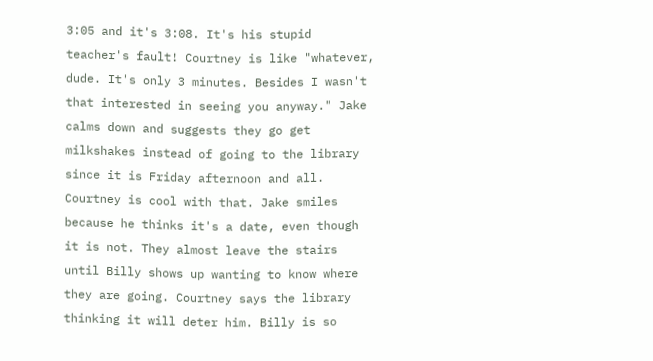3:05 and it's 3:08. It's his stupid teacher's fault! Courtney is like "whatever, dude. It's only 3 minutes. Besides I wasn't that interested in seeing you anyway." Jake calms down and suggests they go get milkshakes instead of going to the library since it is Friday afternoon and all. Courtney is cool with that. Jake smiles because he thinks it's a date, even though it is not. They almost leave the stairs until Billy shows up wanting to know where they are going. Courtney says the library thinking it will deter him. Billy is so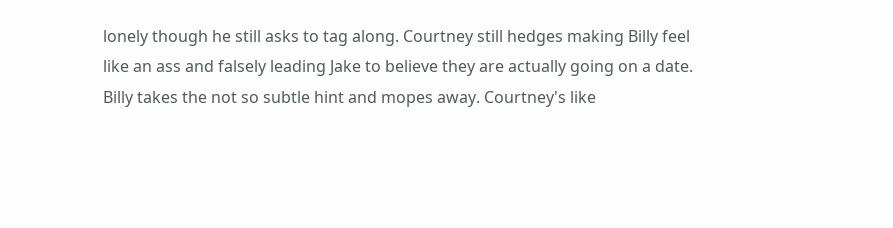lonely though he still asks to tag along. Courtney still hedges making Billy feel like an ass and falsely leading Jake to believe they are actually going on a date. Billy takes the not so subtle hint and mopes away. Courtney's like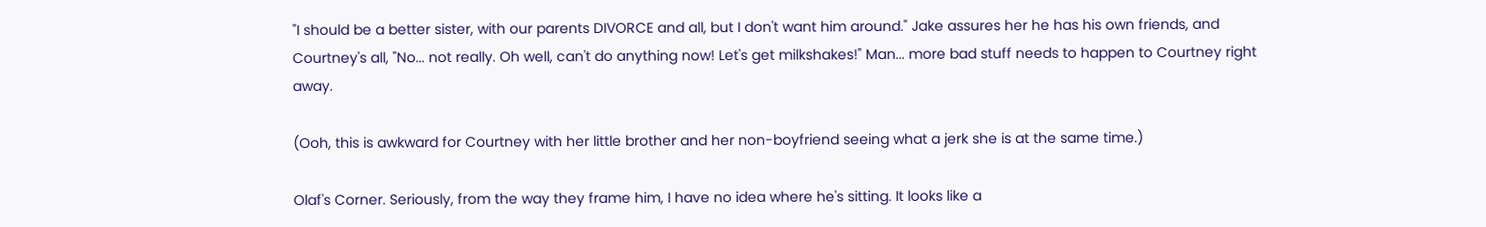"I should be a better sister, with our parents DIVORCE and all, but I don't want him around." Jake assures her he has his own friends, and Courtney's all, "No... not really. Oh well, can't do anything now! Let's get milkshakes!" Man... more bad stuff needs to happen to Courtney right away.

(Ooh, this is awkward for Courtney with her little brother and her non-boyfriend seeing what a jerk she is at the same time.)

Olaf's Corner. Seriously, from the way they frame him, I have no idea where he's sitting. It looks like a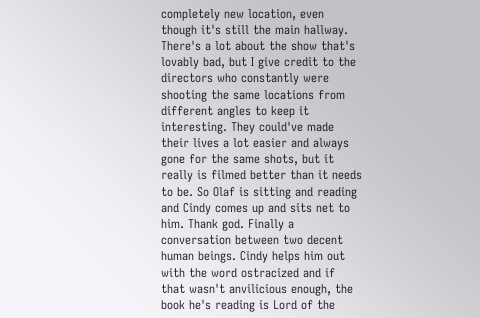completely new location, even though it's still the main hallway. There's a lot about the show that's lovably bad, but I give credit to the directors who constantly were shooting the same locations from different angles to keep it interesting. They could've made their lives a lot easier and always gone for the same shots, but it really is filmed better than it needs to be. So Olaf is sitting and reading and Cindy comes up and sits net to him. Thank god. Finally a conversation between two decent human beings. Cindy helps him out with the word ostracized and if that wasn't anvilicious enough, the book he's reading is Lord of the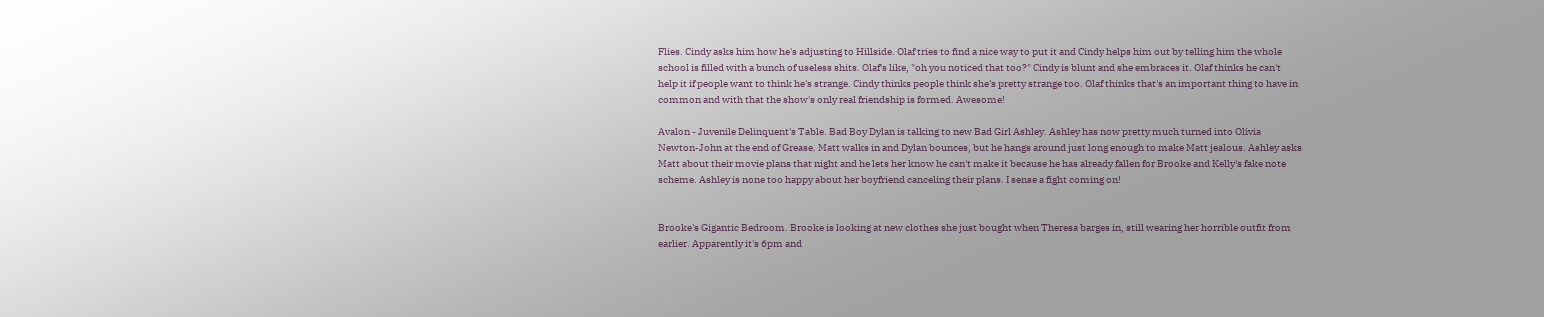Flies. Cindy asks him how he's adjusting to Hillside. Olaf tries to find a nice way to put it and Cindy helps him out by telling him the whole school is filled with a bunch of useless shits. Olaf's like, "oh you noticed that too?" Cindy is blunt and she embraces it. Olaf thinks he can't help it if people want to think he's strange. Cindy thinks people think she's pretty strange too. Olaf thinks that's an important thing to have in common and with that the show's only real friendship is formed. Awesome!

Avalon - Juvenile Delinquent's Table. Bad Boy Dylan is talking to new Bad Girl Ashley. Ashley has now pretty much turned into Olivia Newton-John at the end of Grease. Matt walks in and Dylan bounces, but he hangs around just long enough to make Matt jealous. Ashley asks Matt about their movie plans that night and he lets her know he can't make it because he has already fallen for Brooke and Kelly's fake note scheme. Ashley is none too happy about her boyfriend canceling their plans. I sense a fight coming on!


Brooke's Gigantic Bedroom. Brooke is looking at new clothes she just bought when Theresa barges in, still wearing her horrible outfit from earlier. Apparently it's 6pm and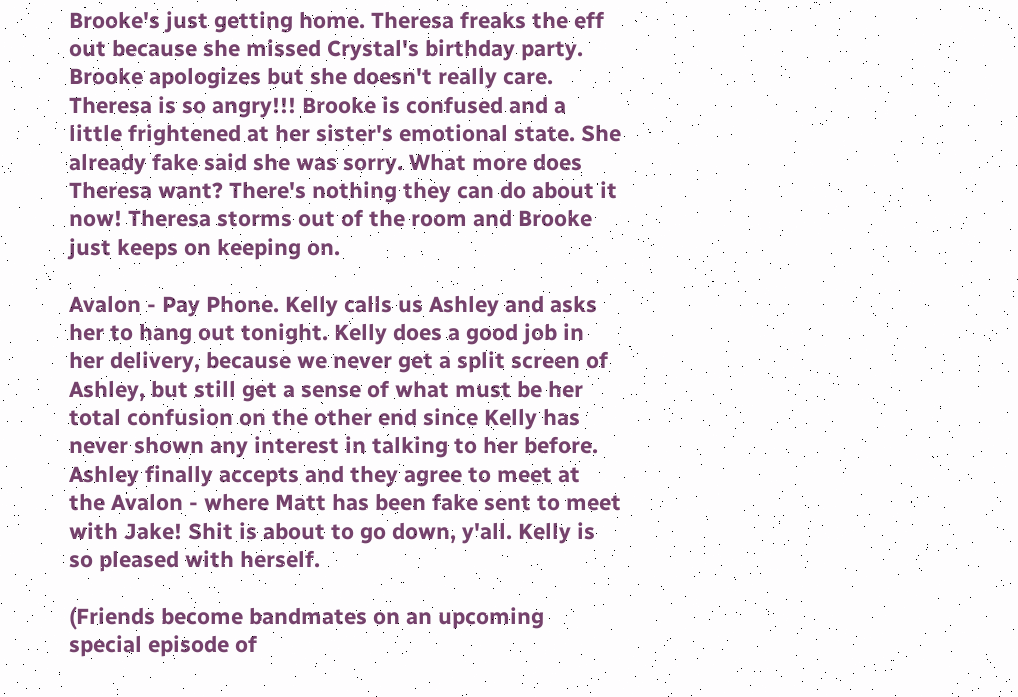Brooke's just getting home. Theresa freaks the eff out because she missed Crystal's birthday party. Brooke apologizes but she doesn't really care. Theresa is so angry!!! Brooke is confused and a little frightened at her sister's emotional state. She already fake said she was sorry. What more does Theresa want? There's nothing they can do about it now! Theresa storms out of the room and Brooke just keeps on keeping on.

Avalon - Pay Phone. Kelly calls us Ashley and asks her to hang out tonight. Kelly does a good job in her delivery, because we never get a split screen of Ashley, but still get a sense of what must be her total confusion on the other end since Kelly has never shown any interest in talking to her before. Ashley finally accepts and they agree to meet at the Avalon - where Matt has been fake sent to meet with Jake! Shit is about to go down, y'all. Kelly is so pleased with herself.

(Friends become bandmates on an upcoming special episode of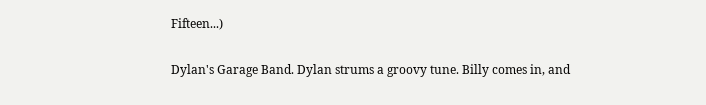Fifteen...)

Dylan's Garage Band. Dylan strums a groovy tune. Billy comes in, and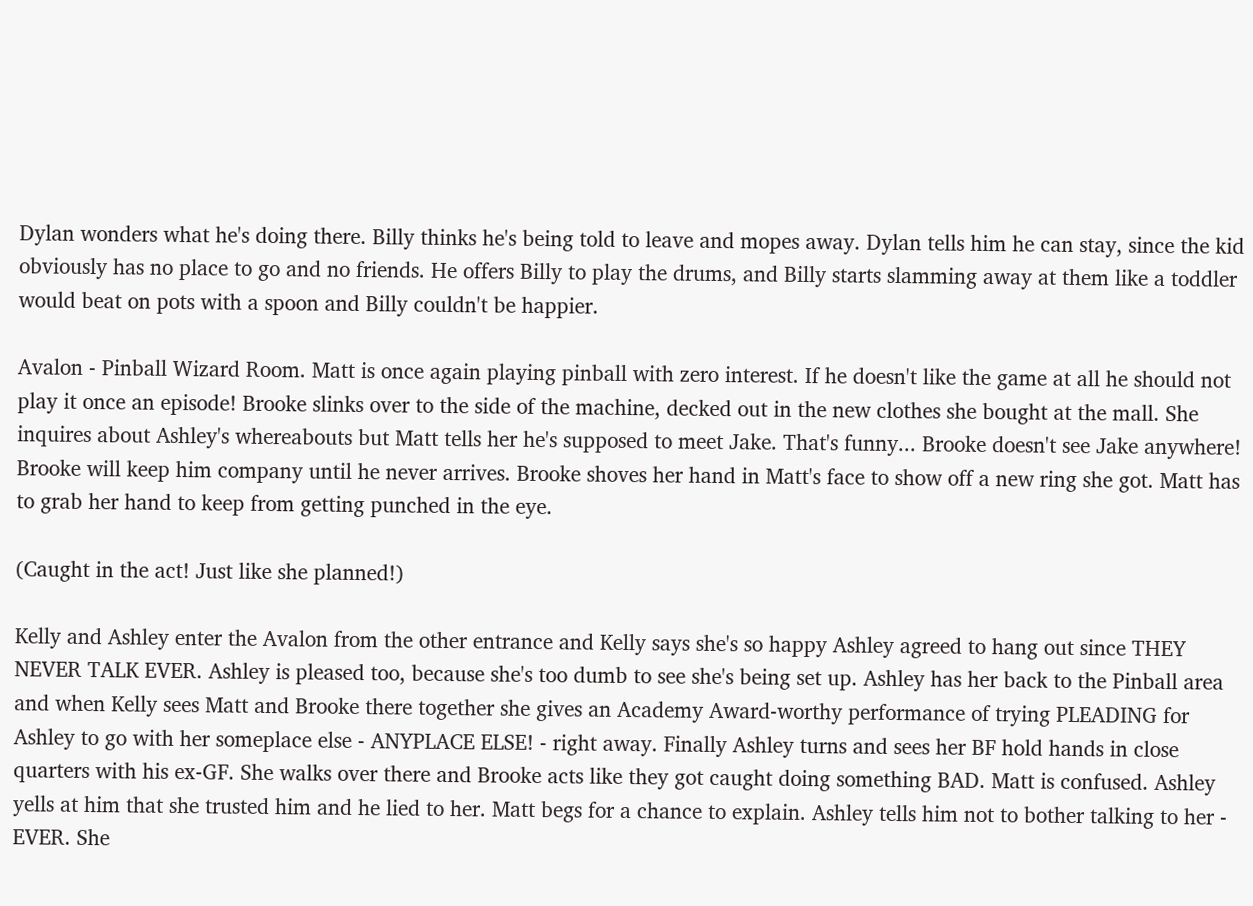Dylan wonders what he's doing there. Billy thinks he's being told to leave and mopes away. Dylan tells him he can stay, since the kid obviously has no place to go and no friends. He offers Billy to play the drums, and Billy starts slamming away at them like a toddler would beat on pots with a spoon and Billy couldn't be happier.

Avalon - Pinball Wizard Room. Matt is once again playing pinball with zero interest. If he doesn't like the game at all he should not play it once an episode! Brooke slinks over to the side of the machine, decked out in the new clothes she bought at the mall. She inquires about Ashley's whereabouts but Matt tells her he's supposed to meet Jake. That's funny... Brooke doesn't see Jake anywhere! Brooke will keep him company until he never arrives. Brooke shoves her hand in Matt's face to show off a new ring she got. Matt has to grab her hand to keep from getting punched in the eye.

(Caught in the act! Just like she planned!)

Kelly and Ashley enter the Avalon from the other entrance and Kelly says she's so happy Ashley agreed to hang out since THEY NEVER TALK EVER. Ashley is pleased too, because she's too dumb to see she's being set up. Ashley has her back to the Pinball area and when Kelly sees Matt and Brooke there together she gives an Academy Award-worthy performance of trying PLEADING for Ashley to go with her someplace else - ANYPLACE ELSE! - right away. Finally Ashley turns and sees her BF hold hands in close quarters with his ex-GF. She walks over there and Brooke acts like they got caught doing something BAD. Matt is confused. Ashley yells at him that she trusted him and he lied to her. Matt begs for a chance to explain. Ashley tells him not to bother talking to her - EVER. She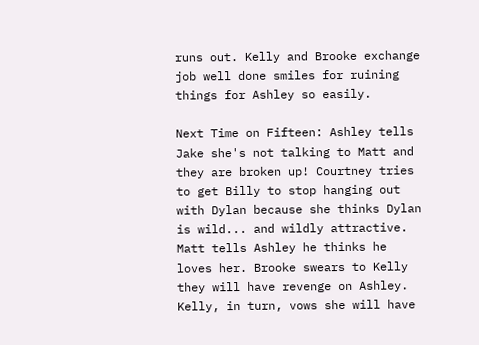runs out. Kelly and Brooke exchange job well done smiles for ruining things for Ashley so easily.

Next Time on Fifteen: Ashley tells Jake she's not talking to Matt and they are broken up! Courtney tries to get Billy to stop hanging out with Dylan because she thinks Dylan is wild... and wildly attractive. Matt tells Ashley he thinks he loves her. Brooke swears to Kelly they will have revenge on Ashley. Kelly, in turn, vows she will have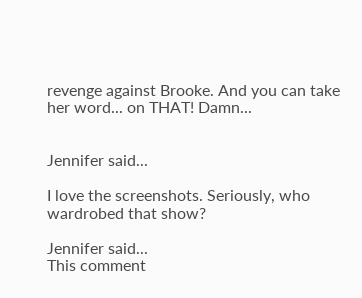revenge against Brooke. And you can take her word... on THAT! Damn...


Jennifer said...

I love the screenshots. Seriously, who wardrobed that show?

Jennifer said...
This comment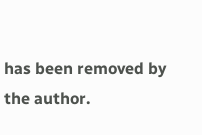has been removed by the author.